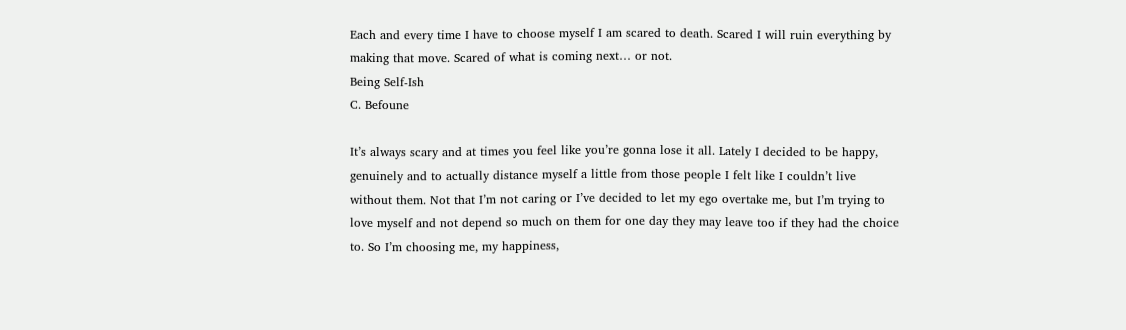Each and every time I have to choose myself I am scared to death. Scared I will ruin everything by making that move. Scared of what is coming next… or not.
Being Self-Ish
C. Befoune

It’s always scary and at times you feel like you’re gonna lose it all. Lately I decided to be happy, genuinely and to actually distance myself a little from those people I felt like I couldn’t live without them. Not that I’m not caring or I’ve decided to let my ego overtake me, but I’m trying to love myself and not depend so much on them for one day they may leave too if they had the choice to. So I’m choosing me, my happiness,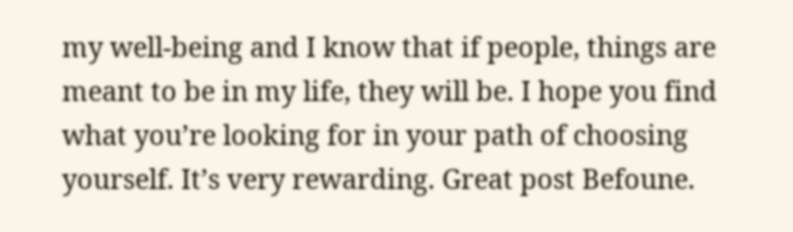my well-being and I know that if people, things are meant to be in my life, they will be. I hope you find what you’re looking for in your path of choosing yourself. It’s very rewarding. Great post Befoune.